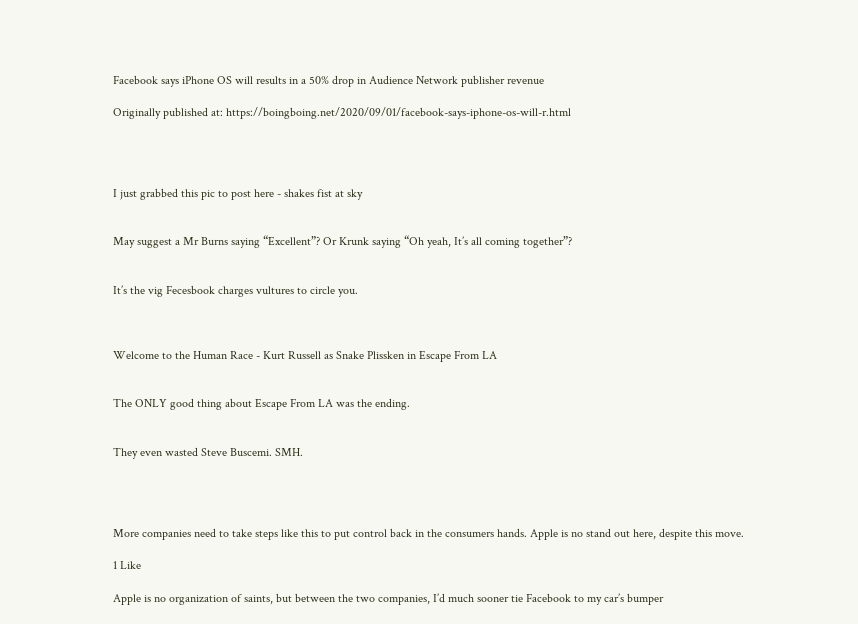Facebook says iPhone OS will results in a 50% drop in Audience Network publisher revenue

Originally published at: https://boingboing.net/2020/09/01/facebook-says-iphone-os-will-r.html




I just grabbed this pic to post here - shakes fist at sky


May suggest a Mr Burns saying “Excellent”? Or Krunk saying “Oh yeah, It’s all coming together”?


It’s the vig Fecesbook charges vultures to circle you.



Welcome to the Human Race - Kurt Russell as Snake Plissken in Escape From LA


The ONLY good thing about Escape From LA was the ending.


They even wasted Steve Buscemi. SMH.




More companies need to take steps like this to put control back in the consumers hands. Apple is no stand out here, despite this move.

1 Like

Apple is no organization of saints, but between the two companies, I’d much sooner tie Facebook to my car’s bumper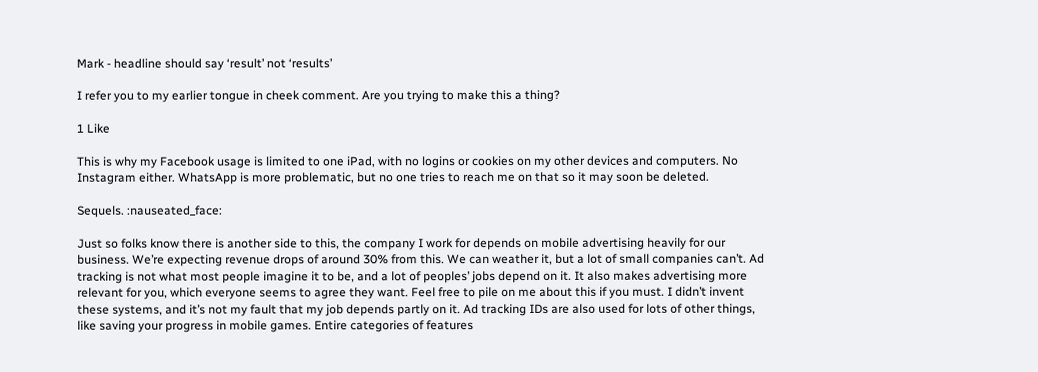Mark - headline should say ‘result’ not ‘results’

I refer you to my earlier tongue in cheek comment. Are you trying to make this a thing?

1 Like

This is why my Facebook usage is limited to one iPad, with no logins or cookies on my other devices and computers. No Instagram either. WhatsApp is more problematic, but no one tries to reach me on that so it may soon be deleted.

Sequels. :nauseated_face:

Just so folks know there is another side to this, the company I work for depends on mobile advertising heavily for our business. We’re expecting revenue drops of around 30% from this. We can weather it, but a lot of small companies can’t. Ad tracking is not what most people imagine it to be, and a lot of peoples’ jobs depend on it. It also makes advertising more relevant for you, which everyone seems to agree they want. Feel free to pile on me about this if you must. I didn’t invent these systems, and it’s not my fault that my job depends partly on it. Ad tracking IDs are also used for lots of other things, like saving your progress in mobile games. Entire categories of features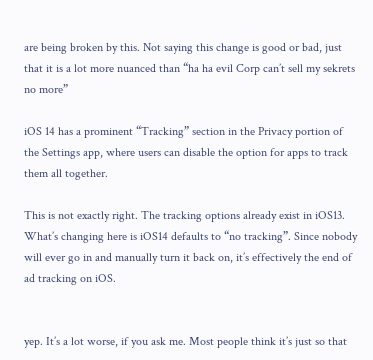are being broken by this. Not saying this change is good or bad, just that it is a lot more nuanced than “ha ha evil Corp can’t sell my sekrets no more”

iOS 14 has a prominent “Tracking” section in the Privacy portion of the Settings app, where users can disable the option for apps to track them all together.

This is not exactly right. The tracking options already exist in iOS13. What’s changing here is iOS14 defaults to “no tracking”. Since nobody will ever go in and manually turn it back on, it’s effectively the end of ad tracking on iOS.


yep. It’s a lot worse, if you ask me. Most people think it’s just so that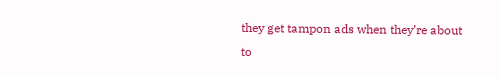they get tampon ads when they’re about to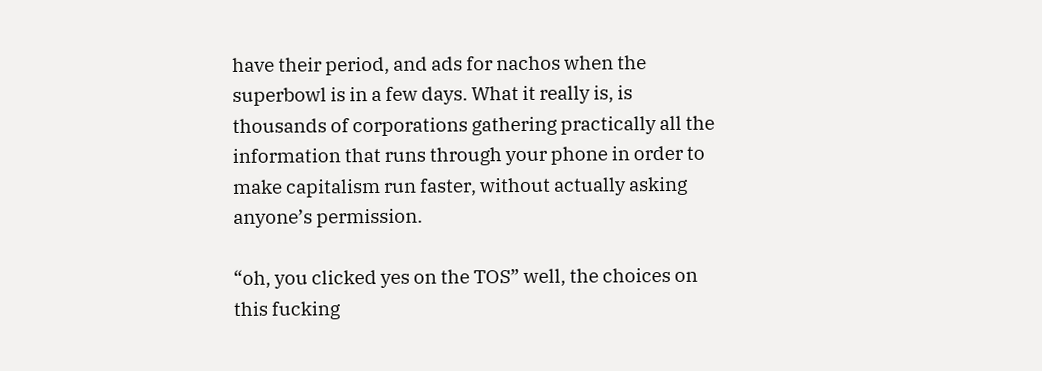have their period, and ads for nachos when the superbowl is in a few days. What it really is, is thousands of corporations gathering practically all the information that runs through your phone in order to make capitalism run faster, without actually asking anyone’s permission.

“oh, you clicked yes on the TOS” well, the choices on this fucking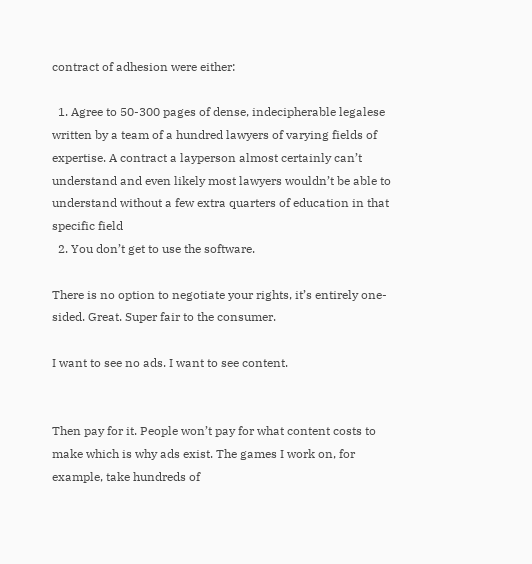contract of adhesion were either:

  1. Agree to 50-300 pages of dense, indecipherable legalese written by a team of a hundred lawyers of varying fields of expertise. A contract a layperson almost certainly can’t understand and even likely most lawyers wouldn’t be able to understand without a few extra quarters of education in that specific field
  2. You don’t get to use the software.

There is no option to negotiate your rights, it’s entirely one-sided. Great. Super fair to the consumer.

I want to see no ads. I want to see content.


Then pay for it. People won’t pay for what content costs to make which is why ads exist. The games I work on, for example, take hundreds of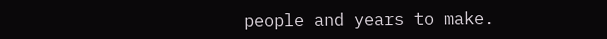people and years to make.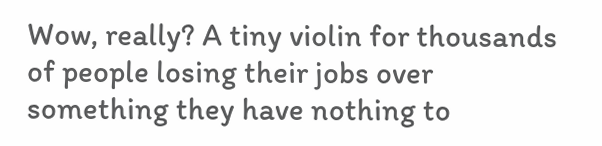Wow, really? A tiny violin for thousands of people losing their jobs over something they have nothing to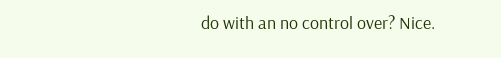do with an no control over? Nice.